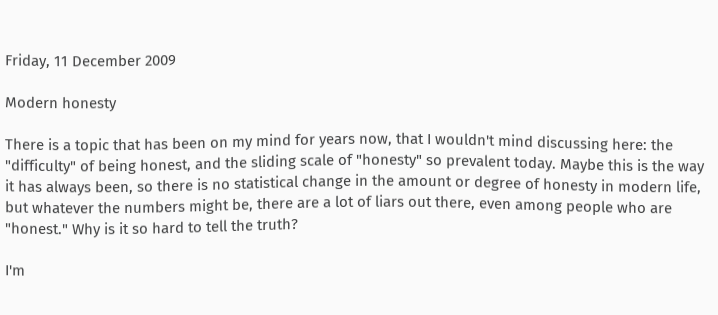Friday, 11 December 2009

Modern honesty

There is a topic that has been on my mind for years now, that I wouldn't mind discussing here: the "difficulty" of being honest, and the sliding scale of "honesty" so prevalent today. Maybe this is the way it has always been, so there is no statistical change in the amount or degree of honesty in modern life, but whatever the numbers might be, there are a lot of liars out there, even among people who are "honest." Why is it so hard to tell the truth?

I'm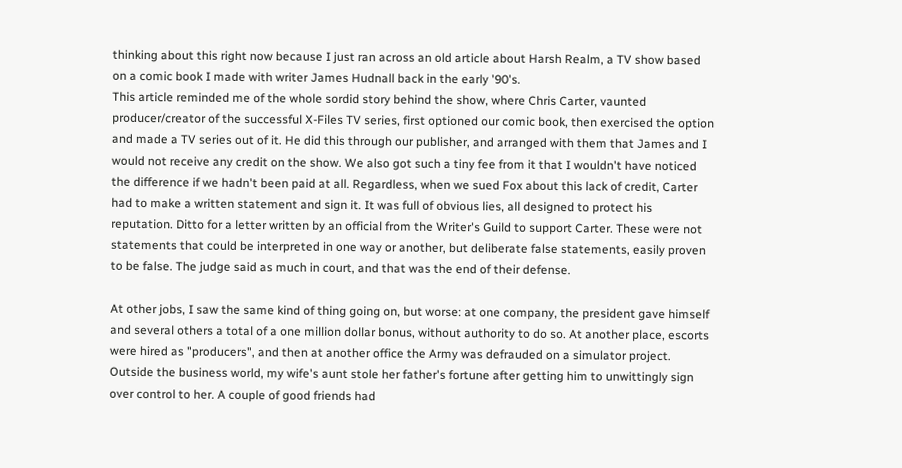thinking about this right now because I just ran across an old article about Harsh Realm, a TV show based on a comic book I made with writer James Hudnall back in the early '90's.
This article reminded me of the whole sordid story behind the show, where Chris Carter, vaunted producer/creator of the successful X-Files TV series, first optioned our comic book, then exercised the option and made a TV series out of it. He did this through our publisher, and arranged with them that James and I would not receive any credit on the show. We also got such a tiny fee from it that I wouldn't have noticed the difference if we hadn't been paid at all. Regardless, when we sued Fox about this lack of credit, Carter had to make a written statement and sign it. It was full of obvious lies, all designed to protect his reputation. Ditto for a letter written by an official from the Writer's Guild to support Carter. These were not statements that could be interpreted in one way or another, but deliberate false statements, easily proven to be false. The judge said as much in court, and that was the end of their defense.

At other jobs, I saw the same kind of thing going on, but worse: at one company, the president gave himself and several others a total of a one million dollar bonus, without authority to do so. At another place, escorts were hired as "producers", and then at another office the Army was defrauded on a simulator project. Outside the business world, my wife's aunt stole her father's fortune after getting him to unwittingly sign over control to her. A couple of good friends had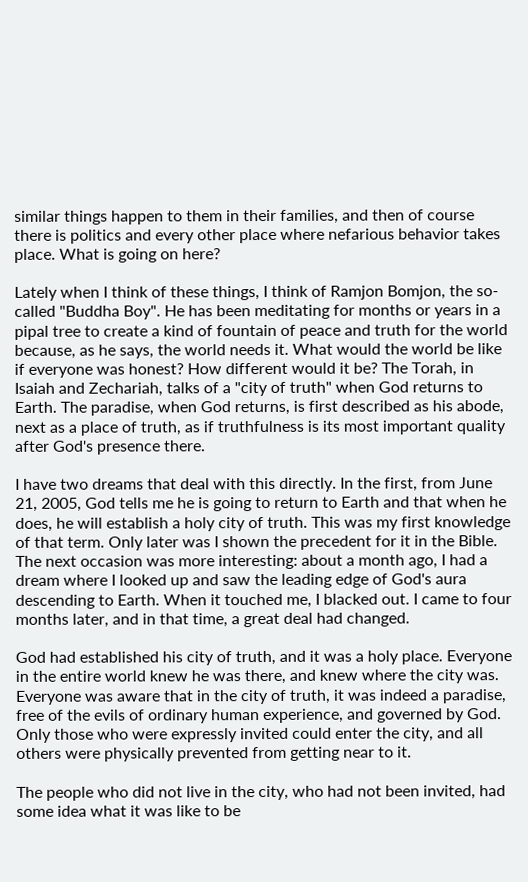similar things happen to them in their families, and then of course there is politics and every other place where nefarious behavior takes place. What is going on here?

Lately when I think of these things, I think of Ramjon Bomjon, the so-called "Buddha Boy". He has been meditating for months or years in a pipal tree to create a kind of fountain of peace and truth for the world because, as he says, the world needs it. What would the world be like if everyone was honest? How different would it be? The Torah, in Isaiah and Zechariah, talks of a "city of truth" when God returns to Earth. The paradise, when God returns, is first described as his abode, next as a place of truth, as if truthfulness is its most important quality after God's presence there.

I have two dreams that deal with this directly. In the first, from June 21, 2005, God tells me he is going to return to Earth and that when he does, he will establish a holy city of truth. This was my first knowledge of that term. Only later was I shown the precedent for it in the Bible. The next occasion was more interesting: about a month ago, I had a dream where I looked up and saw the leading edge of God's aura descending to Earth. When it touched me, I blacked out. I came to four months later, and in that time, a great deal had changed.

God had established his city of truth, and it was a holy place. Everyone in the entire world knew he was there, and knew where the city was. Everyone was aware that in the city of truth, it was indeed a paradise, free of the evils of ordinary human experience, and governed by God. Only those who were expressly invited could enter the city, and all others were physically prevented from getting near to it.

The people who did not live in the city, who had not been invited, had some idea what it was like to be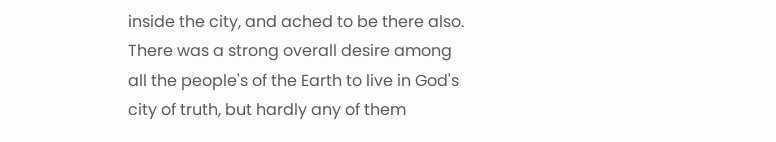inside the city, and ached to be there also. There was a strong overall desire among all the people's of the Earth to live in God's city of truth, but hardly any of them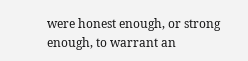were honest enough, or strong enough, to warrant an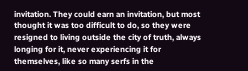invitation. They could earn an invitation, but most thought it was too difficult to do, so they were resigned to living outside the city of truth, always longing for it, never experiencing it for themselves, like so many serfs in the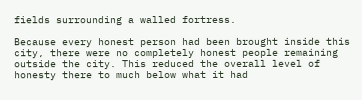fields surrounding a walled fortress.

Because every honest person had been brought inside this city, there were no completely honest people remaining outside the city. This reduced the overall level of honesty there to much below what it had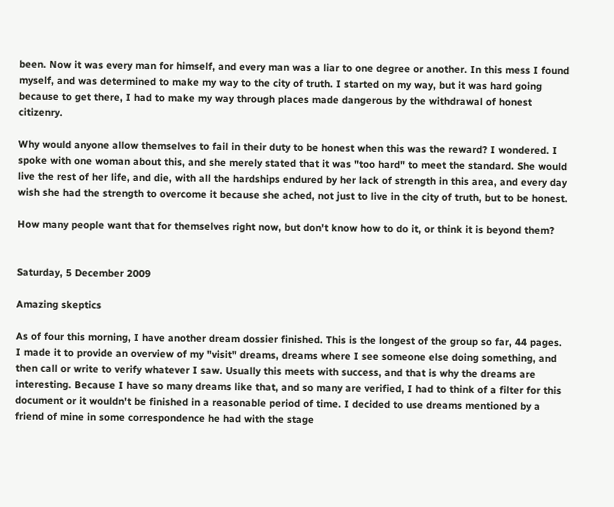been. Now it was every man for himself, and every man was a liar to one degree or another. In this mess I found myself, and was determined to make my way to the city of truth. I started on my way, but it was hard going because to get there, I had to make my way through places made dangerous by the withdrawal of honest citizenry.

Why would anyone allow themselves to fail in their duty to be honest when this was the reward? I wondered. I spoke with one woman about this, and she merely stated that it was "too hard" to meet the standard. She would live the rest of her life, and die, with all the hardships endured by her lack of strength in this area, and every day wish she had the strength to overcome it because she ached, not just to live in the city of truth, but to be honest.

How many people want that for themselves right now, but don't know how to do it, or think it is beyond them?


Saturday, 5 December 2009

Amazing skeptics

As of four this morning, I have another dream dossier finished. This is the longest of the group so far, 44 pages. I made it to provide an overview of my "visit" dreams, dreams where I see someone else doing something, and then call or write to verify whatever I saw. Usually this meets with success, and that is why the dreams are interesting. Because I have so many dreams like that, and so many are verified, I had to think of a filter for this document or it wouldn't be finished in a reasonable period of time. I decided to use dreams mentioned by a friend of mine in some correspondence he had with the stage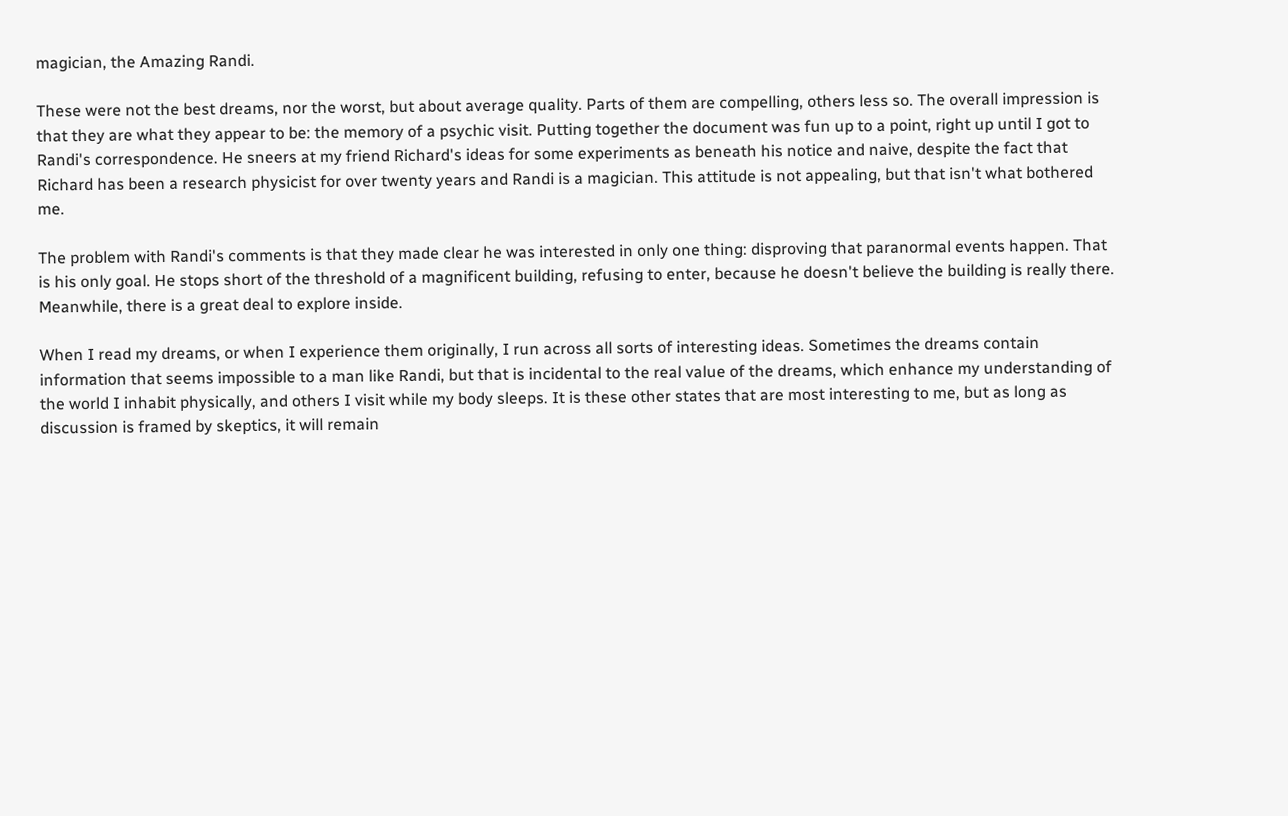magician, the Amazing Randi.

These were not the best dreams, nor the worst, but about average quality. Parts of them are compelling, others less so. The overall impression is that they are what they appear to be: the memory of a psychic visit. Putting together the document was fun up to a point, right up until I got to Randi's correspondence. He sneers at my friend Richard's ideas for some experiments as beneath his notice and naive, despite the fact that Richard has been a research physicist for over twenty years and Randi is a magician. This attitude is not appealing, but that isn't what bothered me.

The problem with Randi's comments is that they made clear he was interested in only one thing: disproving that paranormal events happen. That is his only goal. He stops short of the threshold of a magnificent building, refusing to enter, because he doesn't believe the building is really there. Meanwhile, there is a great deal to explore inside.

When I read my dreams, or when I experience them originally, I run across all sorts of interesting ideas. Sometimes the dreams contain information that seems impossible to a man like Randi, but that is incidental to the real value of the dreams, which enhance my understanding of the world I inhabit physically, and others I visit while my body sleeps. It is these other states that are most interesting to me, but as long as discussion is framed by skeptics, it will remain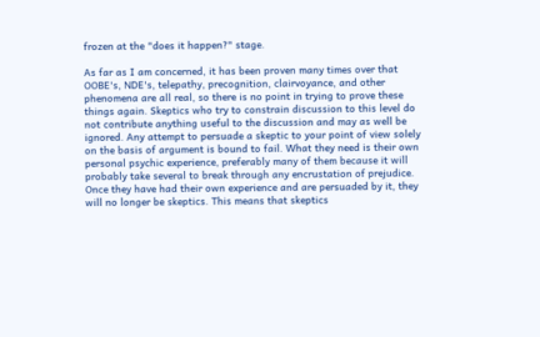frozen at the "does it happen?" stage.

As far as I am concerned, it has been proven many times over that OOBE's, NDE's, telepathy, precognition, clairvoyance, and other phenomena are all real, so there is no point in trying to prove these things again. Skeptics who try to constrain discussion to this level do not contribute anything useful to the discussion and may as well be ignored. Any attempt to persuade a skeptic to your point of view solely on the basis of argument is bound to fail. What they need is their own personal psychic experience, preferably many of them because it will probably take several to break through any encrustation of prejudice. Once they have had their own experience and are persuaded by it, they will no longer be skeptics. This means that skeptics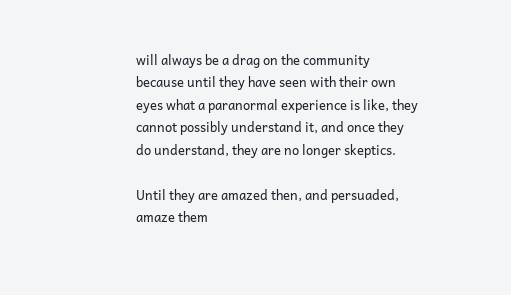will always be a drag on the community because until they have seen with their own eyes what a paranormal experience is like, they cannot possibly understand it, and once they do understand, they are no longer skeptics.

Until they are amazed then, and persuaded, amaze them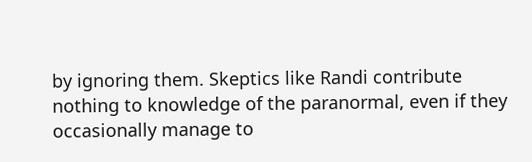by ignoring them. Skeptics like Randi contribute nothing to knowledge of the paranormal, even if they occasionally manage to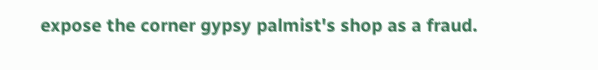expose the corner gypsy palmist's shop as a fraud.